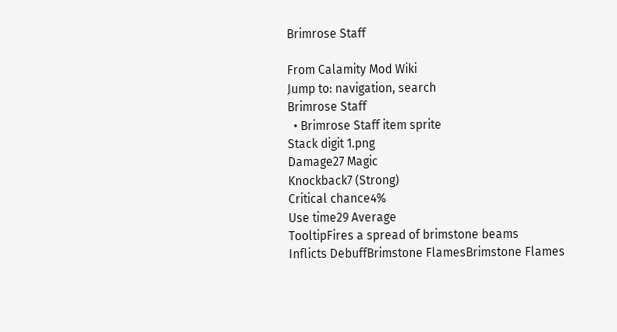Brimrose Staff

From Calamity Mod Wiki
Jump to: navigation, search
Brimrose Staff
  • Brimrose Staff item sprite
Stack digit 1.png
Damage27 Magic
Knockback7 (Strong)
Critical chance4%
Use time29 Average
TooltipFires a spread of brimstone beams
Inflicts DebuffBrimstone FlamesBrimstone Flames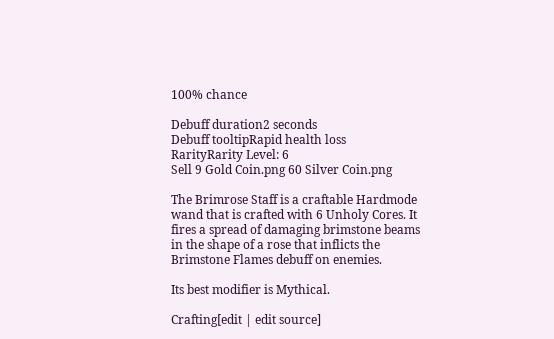100% chance

Debuff duration2 seconds
Debuff tooltipRapid health loss
RarityRarity Level: 6
Sell 9 Gold Coin.png 60 Silver Coin.png

The Brimrose Staff is a craftable Hardmode wand that is crafted with 6 Unholy Cores. It fires a spread of damaging brimstone beams in the shape of a rose that inflicts the Brimstone Flames debuff on enemies.

Its best modifier is Mythical.

Crafting[edit | edit source]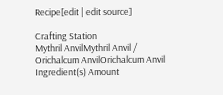Recipe[edit | edit source]

Crafting Station
Mythril AnvilMythril Anvil /
Orichalcum AnvilOrichalcum Anvil
Ingredient(s) Amount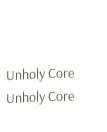Unholy Core Unholy Core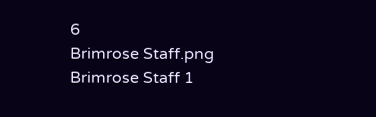6
Brimrose Staff.png Brimrose Staff 1